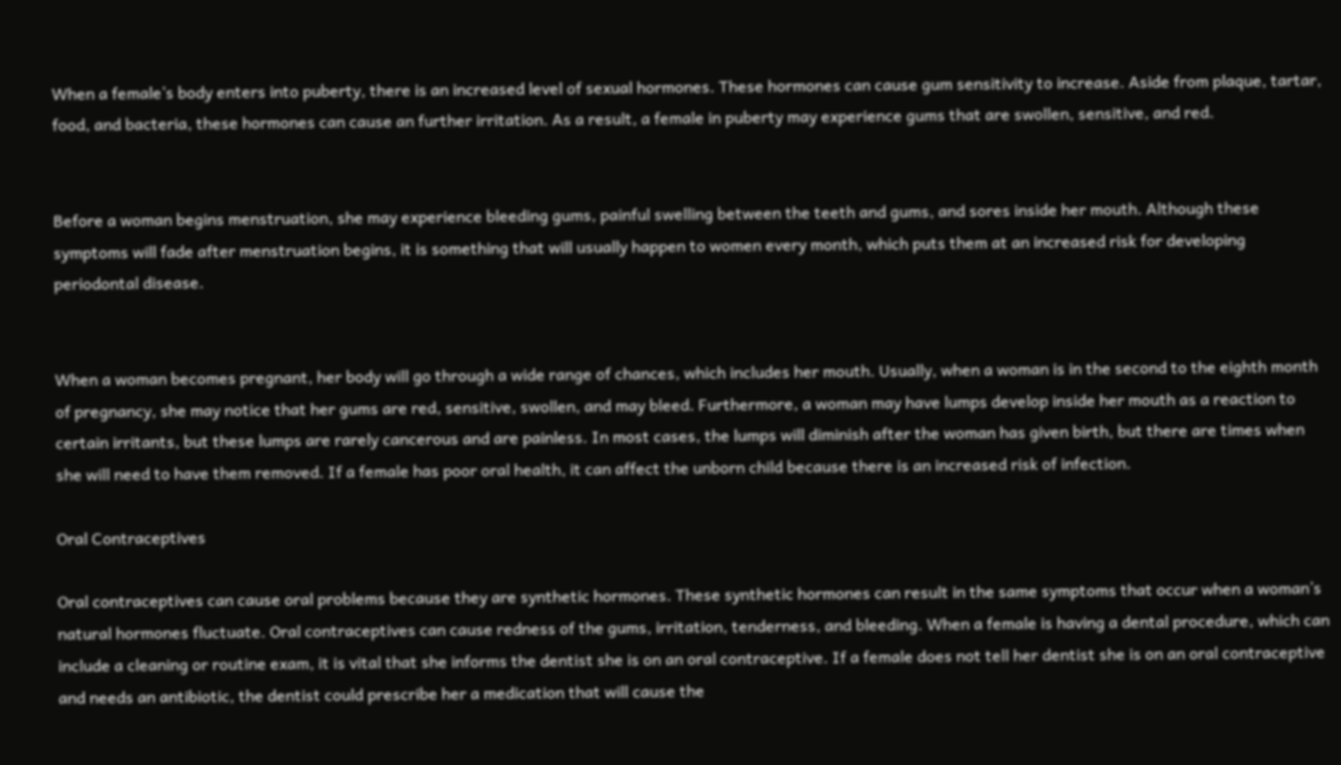When a female’s body enters into puberty, there is an increased level of sexual hormones. These hormones can cause gum sensitivity to increase. Aside from plaque, tartar, food, and bacteria, these hormones can cause an further irritation. As a result, a female in puberty may experience gums that are swollen, sensitive, and red.


Before a woman begins menstruation, she may experience bleeding gums, painful swelling between the teeth and gums, and sores inside her mouth. Although these symptoms will fade after menstruation begins, it is something that will usually happen to women every month, which puts them at an increased risk for developing periodontal disease.


When a woman becomes pregnant, her body will go through a wide range of chances, which includes her mouth. Usually, when a woman is in the second to the eighth month of pregnancy, she may notice that her gums are red, sensitive, swollen, and may bleed. Furthermore, a woman may have lumps develop inside her mouth as a reaction to certain irritants, but these lumps are rarely cancerous and are painless. In most cases, the lumps will diminish after the woman has given birth, but there are times when she will need to have them removed. If a female has poor oral health, it can affect the unborn child because there is an increased risk of infection.

Oral Contraceptives

Oral contraceptives can cause oral problems because they are synthetic hormones. These synthetic hormones can result in the same symptoms that occur when a woman’s natural hormones fluctuate. Oral contraceptives can cause redness of the gums, irritation, tenderness, and bleeding. When a female is having a dental procedure, which can include a cleaning or routine exam, it is vital that she informs the dentist she is on an oral contraceptive. If a female does not tell her dentist she is on an oral contraceptive and needs an antibiotic, the dentist could prescribe her a medication that will cause the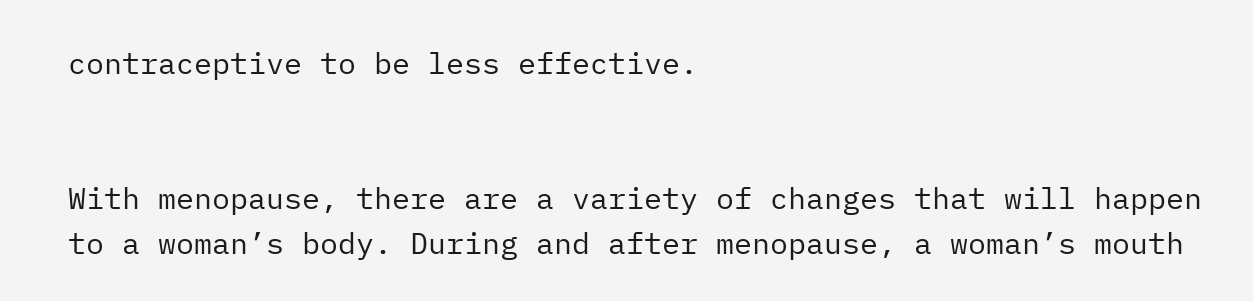contraceptive to be less effective.


With menopause, there are a variety of changes that will happen to a woman’s body. During and after menopause, a woman’s mouth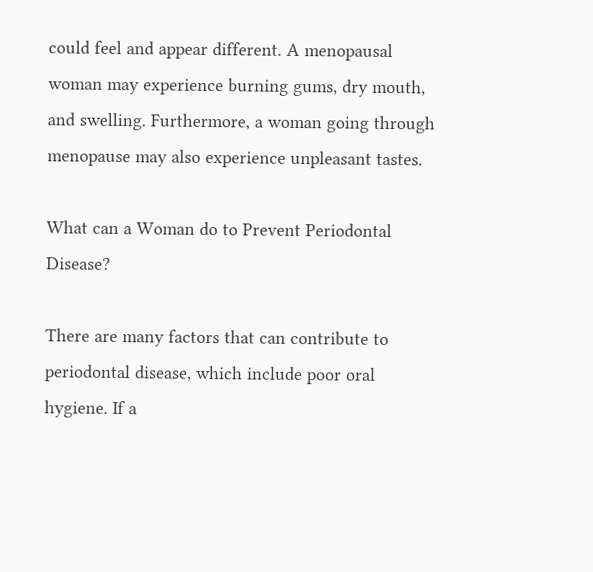could feel and appear different. A menopausal woman may experience burning gums, dry mouth, and swelling. Furthermore, a woman going through menopause may also experience unpleasant tastes.

What can a Woman do to Prevent Periodontal Disease?

There are many factors that can contribute to periodontal disease, which include poor oral hygiene. If a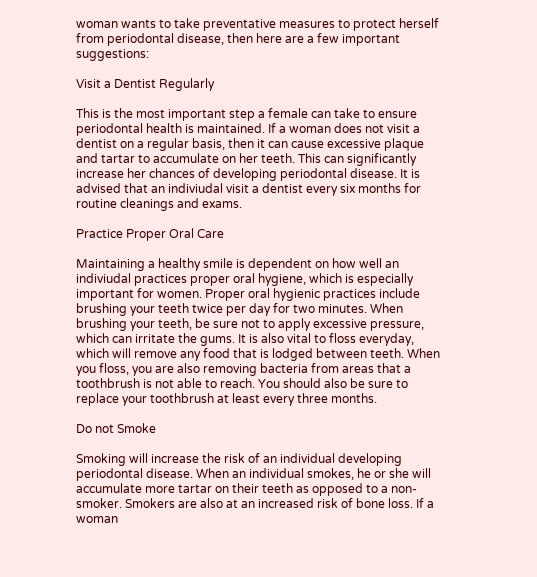woman wants to take preventative measures to protect herself from periodontal disease, then here are a few important suggestions:

Visit a Dentist Regularly

This is the most important step a female can take to ensure periodontal health is maintained. If a woman does not visit a dentist on a regular basis, then it can cause excessive plaque and tartar to accumulate on her teeth. This can significantly increase her chances of developing periodontal disease. It is advised that an indiviudal visit a dentist every six months for routine cleanings and exams.

Practice Proper Oral Care

Maintaining a healthy smile is dependent on how well an indiviudal practices proper oral hygiene, which is especially important for women. Proper oral hygienic practices include brushing your teeth twice per day for two minutes. When brushing your teeth, be sure not to apply excessive pressure, which can irritate the gums. It is also vital to floss everyday, which will remove any food that is lodged between teeth. When you floss, you are also removing bacteria from areas that a toothbrush is not able to reach. You should also be sure to replace your toothbrush at least every three months.

Do not Smoke

Smoking will increase the risk of an individual developing periodontal disease. When an individual smokes, he or she will accumulate more tartar on their teeth as opposed to a non-smoker. Smokers are also at an increased risk of bone loss. If a woman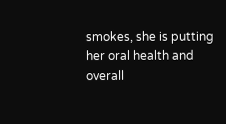smokes, she is putting her oral health and overall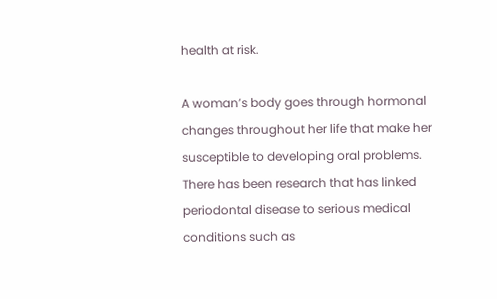health at risk.

A woman’s body goes through hormonal changes throughout her life that make her susceptible to developing oral problems. There has been research that has linked periodontal disease to serious medical conditions such as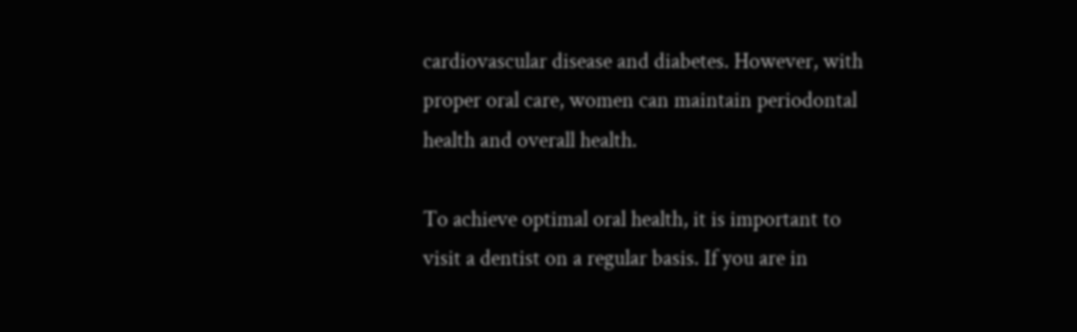cardiovascular disease and diabetes. However, with proper oral care, women can maintain periodontal health and overall health.

To achieve optimal oral health, it is important to visit a dentist on a regular basis. If you are in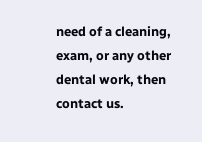need of a cleaning, exam, or any other dental work, then contact us.